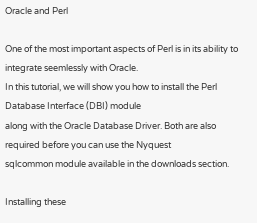Oracle and Perl

One of the most important aspects of Perl is in its ability to integrate seemlessly with Oracle.
In this tutorial, we will show you how to install the Perl Database Interface (DBI) module
along with the Oracle Database Driver. Both are also required before you can use the Nyquest
sqlcommon module available in the downloads section.

Installing these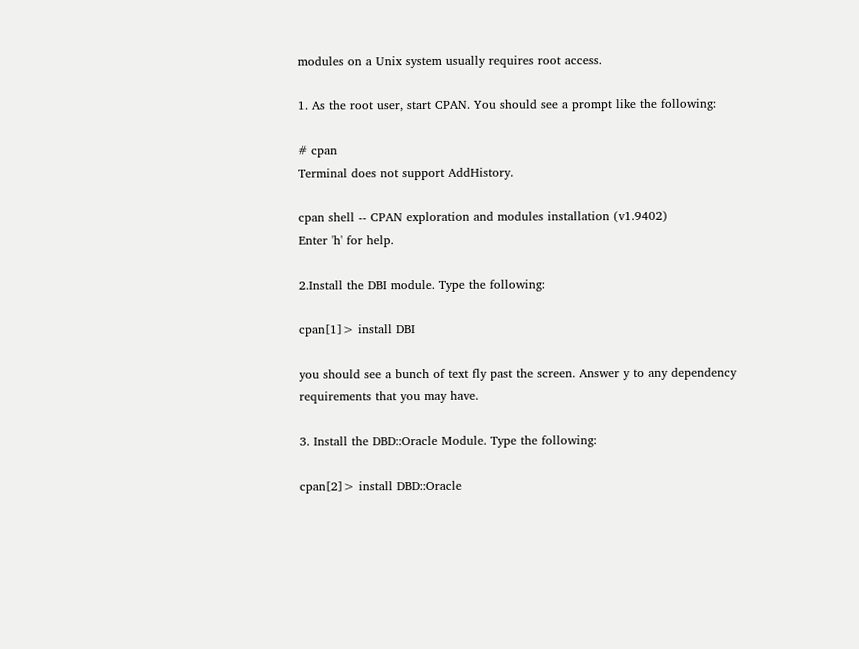modules on a Unix system usually requires root access.

1. As the root user, start CPAN. You should see a prompt like the following:

# cpan
Terminal does not support AddHistory.

cpan shell -- CPAN exploration and modules installation (v1.9402)
Enter 'h' for help.

2.Install the DBI module. Type the following:

cpan[1]> install DBI

you should see a bunch of text fly past the screen. Answer y to any dependency requirements that you may have.

3. Install the DBD::Oracle Module. Type the following:

cpan[2]> install DBD::Oracle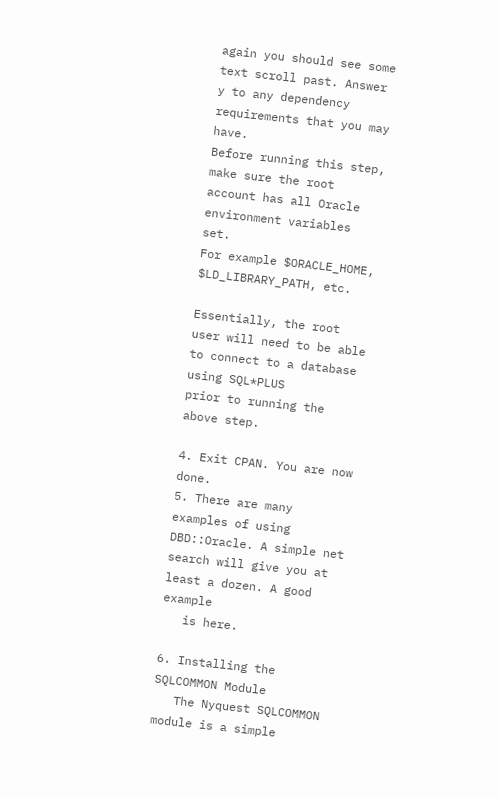again you should see some text scroll past. Answer y to any dependency requirements that you may have.
Before running this step, make sure the root account has all Oracle environment variables set.
For example $ORACLE_HOME, $LD_LIBRARY_PATH, etc.

Essentially, the root user will need to be able to connect to a database using SQL*PLUS
prior to running the above step.

4. Exit CPAN. You are now done.
5. There are many examples of using DBD::Oracle. A simple net search will give you at least a dozen. A good example
   is here.

6. Installing the SQLCOMMON Module
   The Nyquest SQLCOMMON module is a simple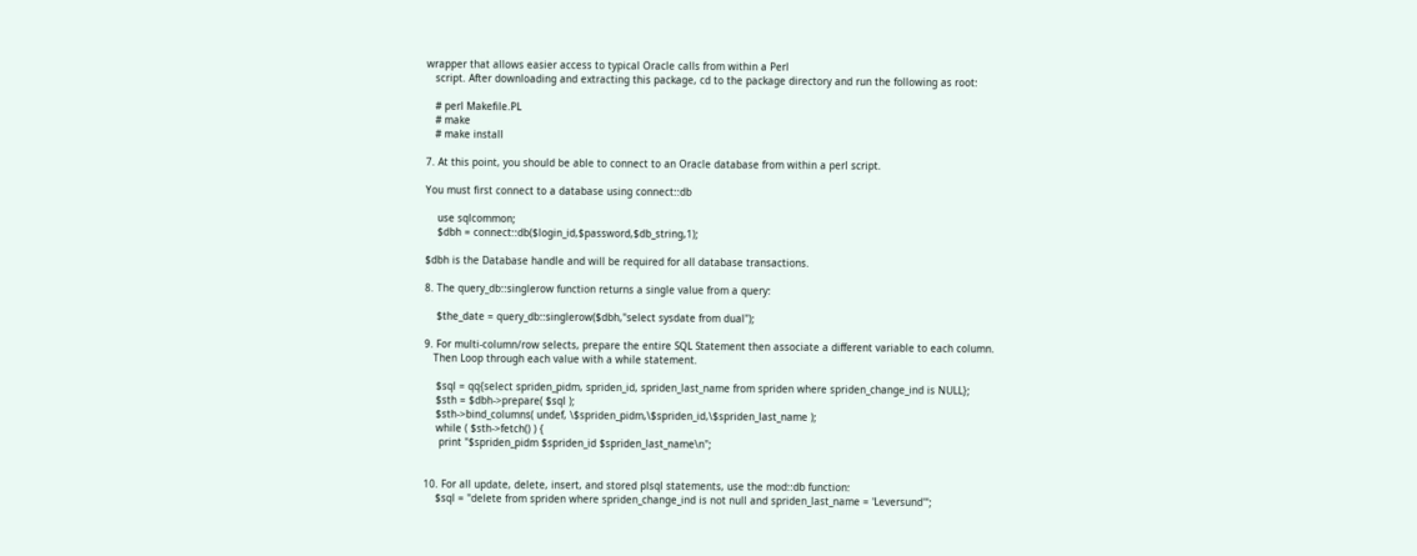wrapper that allows easier access to typical Oracle calls from within a Perl
   script. After downloading and extracting this package, cd to the package directory and run the following as root:

   # perl Makefile.PL
   # make
   # make install

7. At this point, you should be able to connect to an Oracle database from within a perl script.

You must first connect to a database using connect::db

    use sqlcommon;
    $dbh = connect::db($login_id,$password,$db_string,1);

$dbh is the Database handle and will be required for all database transactions.

8. The query_db::singlerow function returns a single value from a query:

    $the_date = query_db::singlerow($dbh,"select sysdate from dual");

9. For multi-column/row selects, prepare the entire SQL Statement then associate a different variable to each column.
   Then Loop through each value with a while statement.

    $sql = qq{select spriden_pidm, spriden_id, spriden_last_name from spriden where spriden_change_ind is NULL};
    $sth = $dbh->prepare( $sql );
    $sth->bind_columns( undef, \$spriden_pidm,\$spriden_id,\$spriden_last_name );
    while ( $sth->fetch() ) {
     print "$spriden_pidm $spriden_id $spriden_last_name\n";


10. For all update, delete, insert, and stored plsql statements, use the mod::db function:
    $sql = "delete from spriden where spriden_change_ind is not null and spriden_last_name = 'Leversund'";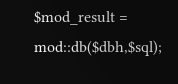$mod_result = mod::db($dbh,$sql);